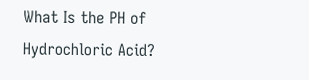What Is the PH of Hydrochloric Acid?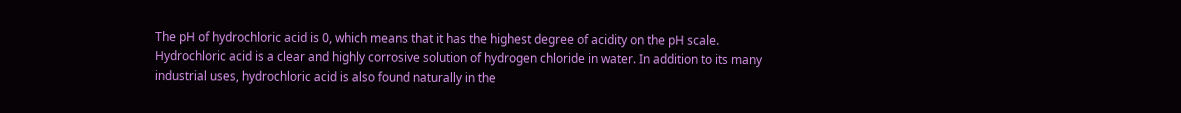The pH of hydrochloric acid is 0, which means that it has the highest degree of acidity on the pH scale. Hydrochloric acid is a clear and highly corrosive solution of hydrogen chloride in water. In addition to its many industrial uses, hydrochloric acid is also found naturally in the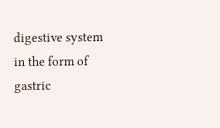digestive system in the form of gastric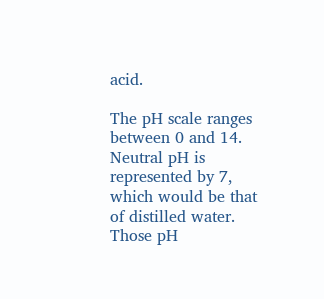acid.

The pH scale ranges between 0 and 14. Neutral pH is represented by 7, which would be that of distilled water. Those pH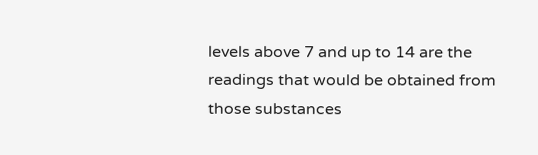levels above 7 and up to 14 are the readings that would be obtained from those substances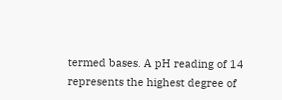termed bases. A pH reading of 14 represents the highest degree of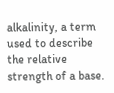alkalinity, a term used to describe the relative strength of a base.